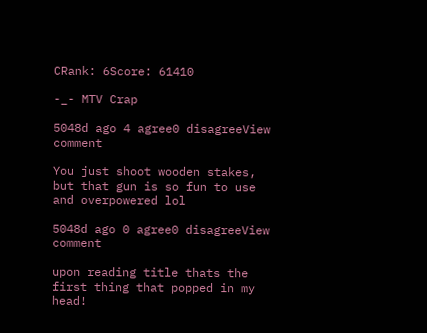CRank: 6Score: 61410

-_- MTV Crap

5048d ago 4 agree0 disagreeView comment

You just shoot wooden stakes, but that gun is so fun to use and overpowered lol

5048d ago 0 agree0 disagreeView comment

upon reading title thats the first thing that popped in my head!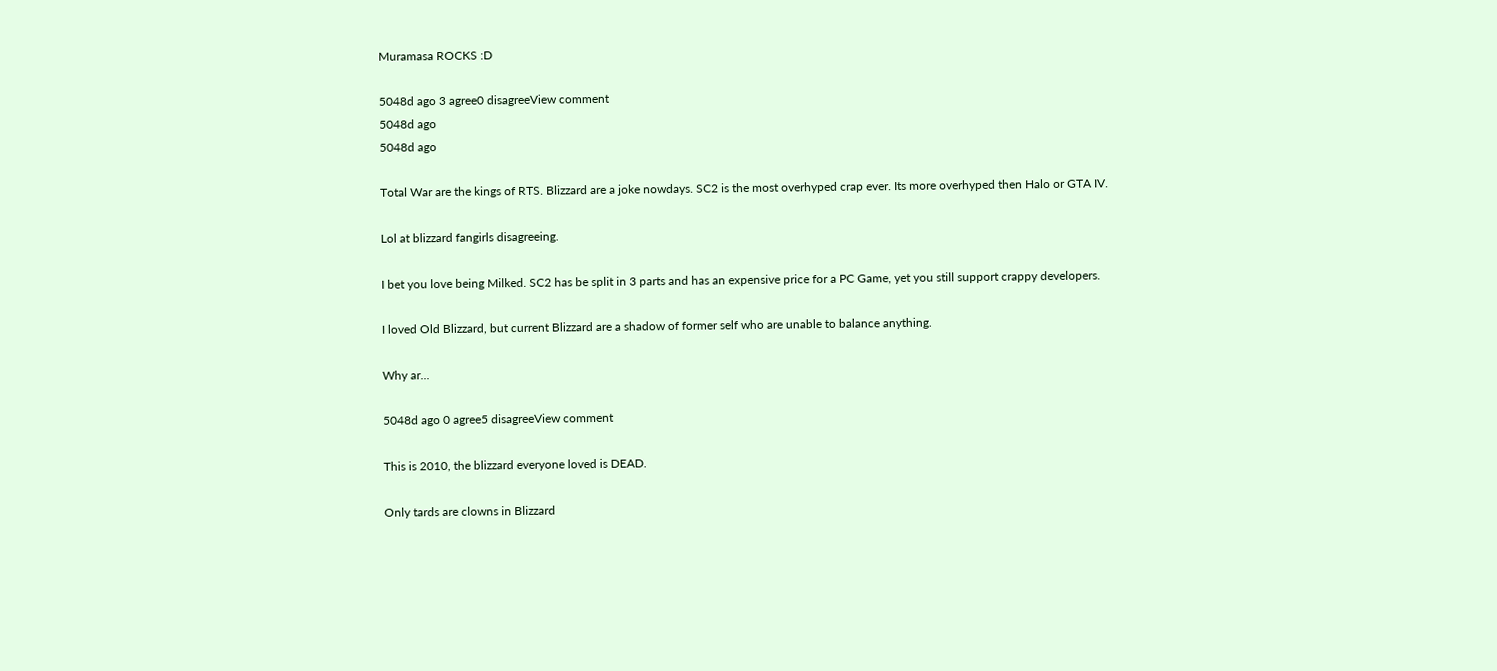Muramasa ROCKS :D

5048d ago 3 agree0 disagreeView comment
5048d ago
5048d ago

Total War are the kings of RTS. Blizzard are a joke nowdays. SC2 is the most overhyped crap ever. Its more overhyped then Halo or GTA IV.

Lol at blizzard fangirls disagreeing.

I bet you love being Milked. SC2 has be split in 3 parts and has an expensive price for a PC Game, yet you still support crappy developers.

I loved Old Blizzard, but current Blizzard are a shadow of former self who are unable to balance anything.

Why ar...

5048d ago 0 agree5 disagreeView comment

This is 2010, the blizzard everyone loved is DEAD.

Only tards are clowns in Blizzard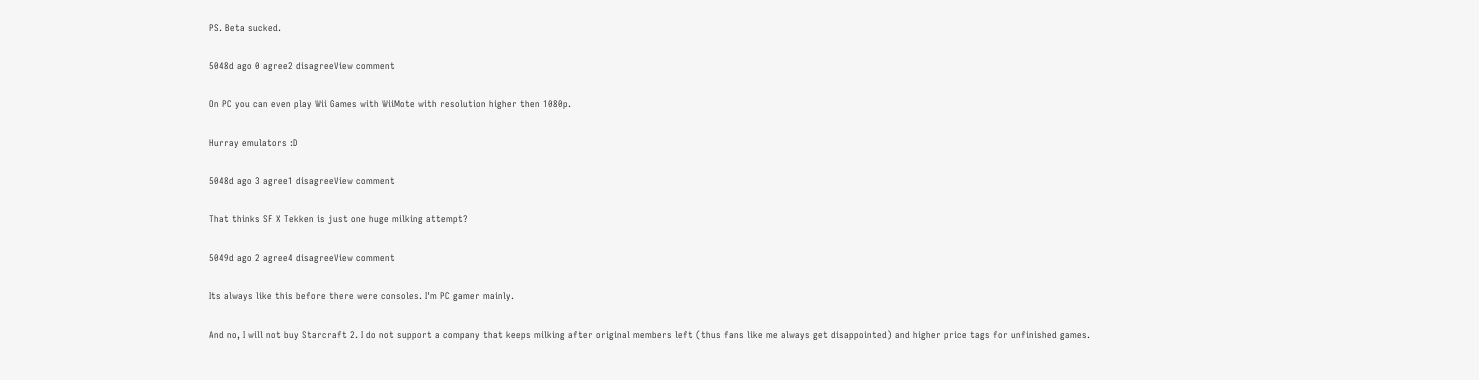PS. Beta sucked.

5048d ago 0 agree2 disagreeView comment

On PC you can even play Wii Games with WiiMote with resolution higher then 1080p.

Hurray emulators :D

5048d ago 3 agree1 disagreeView comment

That thinks SF X Tekken is just one huge milking attempt?

5049d ago 2 agree4 disagreeView comment

Its always like this before there were consoles. I'm PC gamer mainly.

And no, I will not buy Starcraft 2. I do not support a company that keeps milking after original members left (thus fans like me always get disappointed) and higher price tags for unfinished games.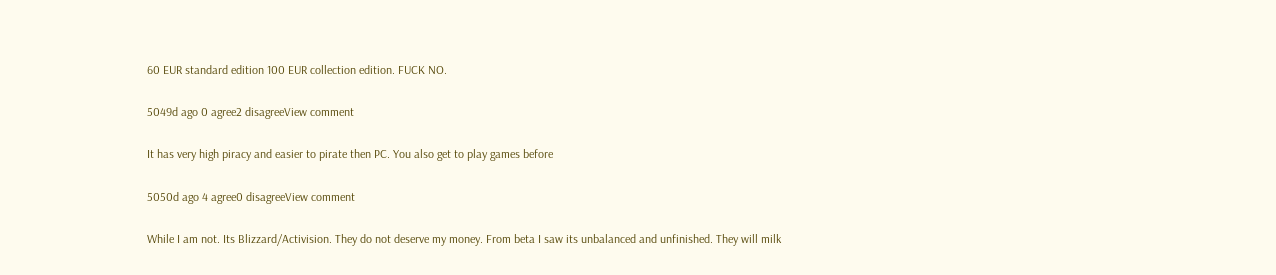60 EUR standard edition 100 EUR collection edition. FUCK NO.

5049d ago 0 agree2 disagreeView comment

It has very high piracy and easier to pirate then PC. You also get to play games before

5050d ago 4 agree0 disagreeView comment

While I am not. Its Blizzard/Activision. They do not deserve my money. From beta I saw its unbalanced and unfinished. They will milk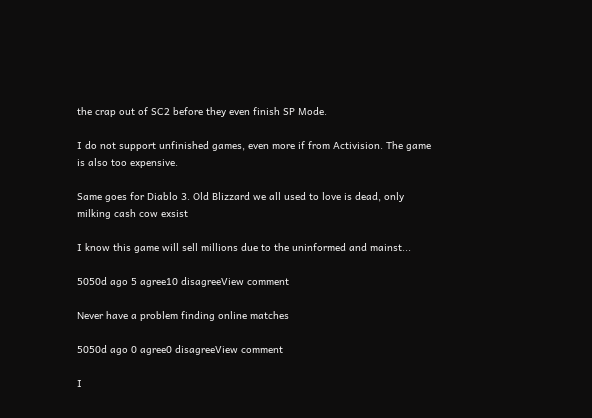the crap out of SC2 before they even finish SP Mode.

I do not support unfinished games, even more if from Activision. The game is also too expensive.

Same goes for Diablo 3. Old Blizzard we all used to love is dead, only milking cash cow exsist

I know this game will sell millions due to the uninformed and mainst...

5050d ago 5 agree10 disagreeView comment

Never have a problem finding online matches

5050d ago 0 agree0 disagreeView comment

I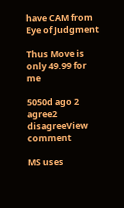have CAM from Eye of Judgment

Thus Move is only 49.99 for me

5050d ago 2 agree2 disagreeView comment

MS uses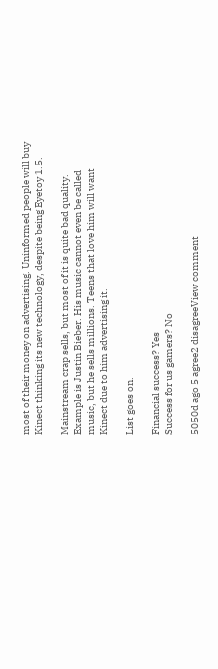most of their money on advertising. Uninformed people will buy Kinect thinking its new technology, despite being Eyetoy 1.5.

Mainstream crap sells, but most of it is quite bad quality. Example is Justin Bieber. His music cannot even be called music, but he sells millions. Teens that love him will want Kinect due to him advertising it.

List goes on.

Financial success? Yes
Success for us gamers? No

5050d ago 5 agree2 disagreeView comment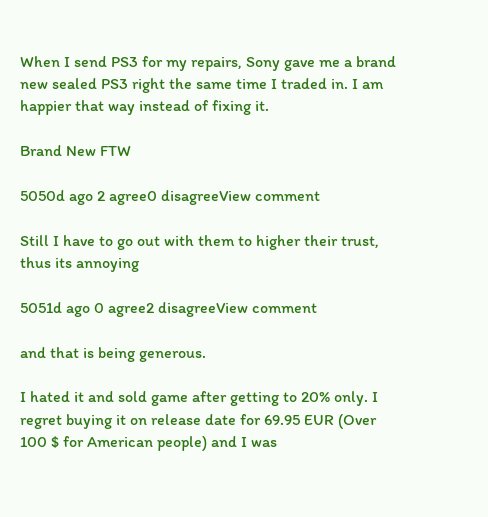When I send PS3 for my repairs, Sony gave me a brand new sealed PS3 right the same time I traded in. I am happier that way instead of fixing it.

Brand New FTW

5050d ago 2 agree0 disagreeView comment

Still I have to go out with them to higher their trust, thus its annoying

5051d ago 0 agree2 disagreeView comment

and that is being generous.

I hated it and sold game after getting to 20% only. I regret buying it on release date for 69.95 EUR (Over 100 $ for American people) and I was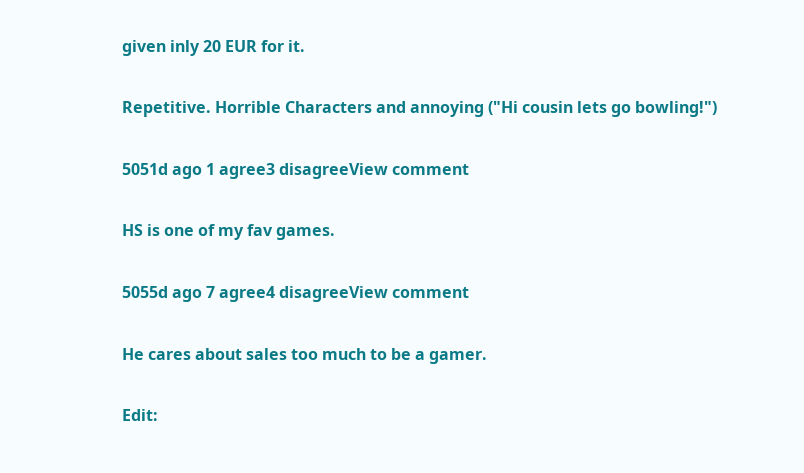given inly 20 EUR for it.

Repetitive. Horrible Characters and annoying ("Hi cousin lets go bowling!")

5051d ago 1 agree3 disagreeView comment

HS is one of my fav games.

5055d ago 7 agree4 disagreeView comment

He cares about sales too much to be a gamer.

Edit: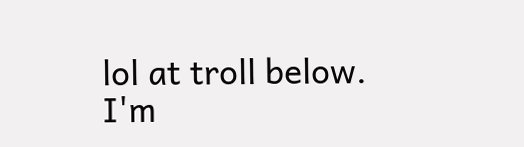lol at troll below. I'm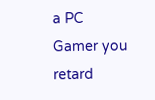a PC Gamer you retard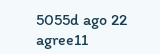5055d ago 22 agree11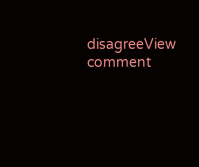disagreeView comment